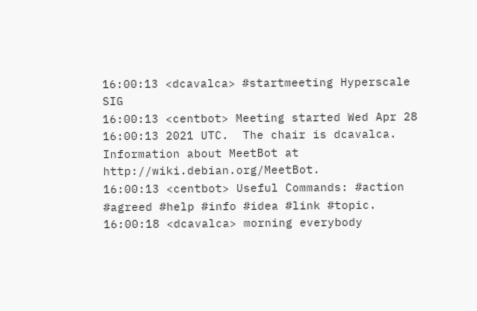16:00:13 <dcavalca> #startmeeting Hyperscale SIG
16:00:13 <centbot> Meeting started Wed Apr 28 16:00:13 2021 UTC.  The chair is dcavalca. Information about MeetBot at http://wiki.debian.org/MeetBot.
16:00:13 <centbot> Useful Commands: #action #agreed #help #info #idea #link #topic.
16:00:18 <dcavalca> morning everybody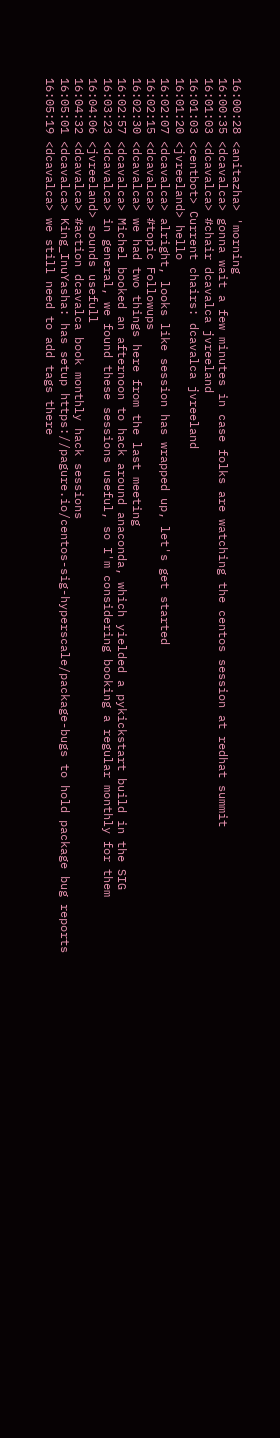16:00:28 <anitazha> 'morning
16:00:35 <dcavalca> gonna wait a few minutes in case folks are watching the centos session at redhat summit
16:01:03 <dcavalca> #chair dcavalca jvreeland
16:01:03 <centbot> Current chairs: dcavalca jvreeland
16:01:20 <jvreeland> hello
16:02:07 <dcavalca> alright, looks like session has wrapped up, let's get started
16:02:15 <dcavalca> #topic Followups
16:02:30 <dcavalca> we had two things here from the last meeting
16:02:57 <dcavalca> Michel booked an afternoon to hack around anaconda, which yielded a pykickstart build in the SIG
16:03:23 <dcavalca> in general, we found these sessions useful, so I'm considering booking a regular monthly for them
16:04:06 <jvreeland> sounds usefull
16:04:32 <dcavalca> #action dcavalca book monthly hack sessions
16:05:01 <dcavalca> King_InuYasha: has setup https://pagure.io/centos-sig-hyperscale/package-bugs to hold package bug reports
16:05:19 <dcavalca> we still need to add tags there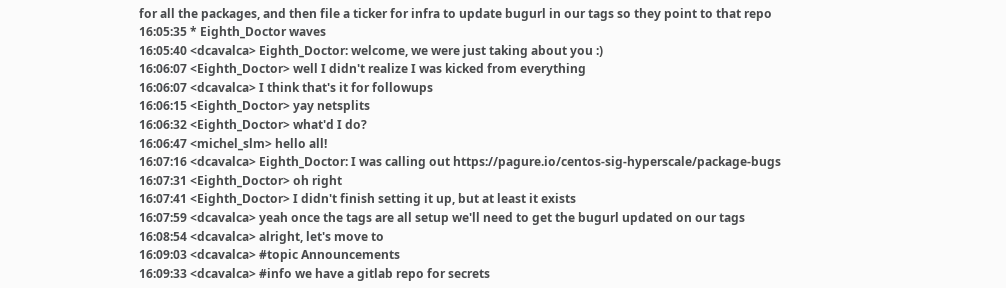for all the packages, and then file a ticker for infra to update bugurl in our tags so they point to that repo
16:05:35 * Eighth_Doctor waves
16:05:40 <dcavalca> Eighth_Doctor: welcome, we were just taking about you :)
16:06:07 <Eighth_Doctor> well I didn't realize I was kicked from everything
16:06:07 <dcavalca> I think that's it for followups
16:06:15 <Eighth_Doctor> yay netsplits
16:06:32 <Eighth_Doctor> what'd I do?
16:06:47 <michel_slm> hello all!
16:07:16 <dcavalca> Eighth_Doctor: I was calling out https://pagure.io/centos-sig-hyperscale/package-bugs
16:07:31 <Eighth_Doctor> oh right
16:07:41 <Eighth_Doctor> I didn't finish setting it up, but at least it exists
16:07:59 <dcavalca> yeah once the tags are all setup we'll need to get the bugurl updated on our tags
16:08:54 <dcavalca> alright, let's move to
16:09:03 <dcavalca> #topic Announcements
16:09:33 <dcavalca> #info we have a gitlab repo for secrets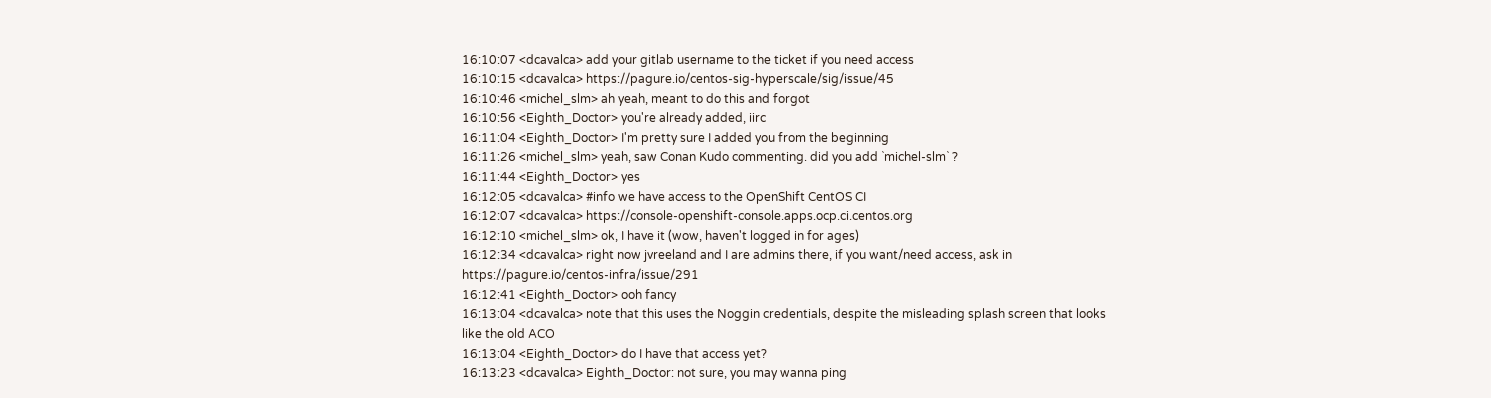16:10:07 <dcavalca> add your gitlab username to the ticket if you need access
16:10:15 <dcavalca> https://pagure.io/centos-sig-hyperscale/sig/issue/45
16:10:46 <michel_slm> ah yeah, meant to do this and forgot
16:10:56 <Eighth_Doctor> you're already added, iirc
16:11:04 <Eighth_Doctor> I'm pretty sure I added you from the beginning
16:11:26 <michel_slm> yeah, saw Conan Kudo commenting. did you add `michel-slm` ?
16:11:44 <Eighth_Doctor> yes
16:12:05 <dcavalca> #info we have access to the OpenShift CentOS CI
16:12:07 <dcavalca> https://console-openshift-console.apps.ocp.ci.centos.org
16:12:10 <michel_slm> ok, I have it (wow, haven't logged in for ages)
16:12:34 <dcavalca> right now jvreeland and I are admins there, if you want/need access, ask in https://pagure.io/centos-infra/issue/291
16:12:41 <Eighth_Doctor> ooh fancy
16:13:04 <dcavalca> note that this uses the Noggin credentials, despite the misleading splash screen that looks like the old ACO
16:13:04 <Eighth_Doctor> do I have that access yet?
16:13:23 <dcavalca> Eighth_Doctor: not sure, you may wanna ping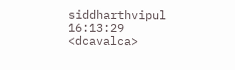siddharthvipul
16:13:29 <dcavalca>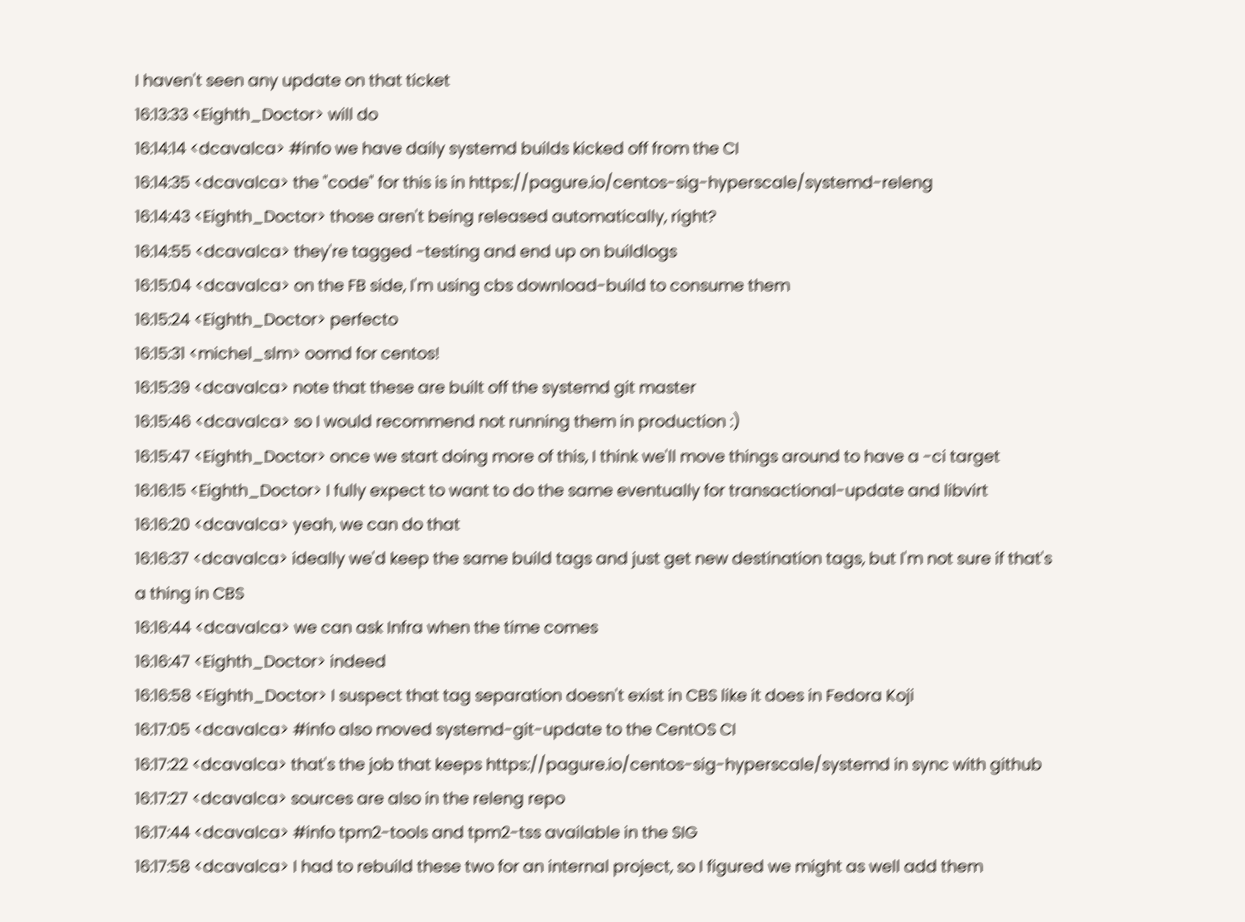I haven't seen any update on that ticket
16:13:33 <Eighth_Doctor> will do
16:14:14 <dcavalca> #info we have daily systemd builds kicked off from the CI
16:14:35 <dcavalca> the "code" for this is in https://pagure.io/centos-sig-hyperscale/systemd-releng
16:14:43 <Eighth_Doctor> those aren't being released automatically, right?
16:14:55 <dcavalca> they're tagged -testing and end up on buildlogs
16:15:04 <dcavalca> on the FB side, I'm using cbs download-build to consume them
16:15:24 <Eighth_Doctor> perfecto
16:15:31 <michel_slm> oomd for centos!
16:15:39 <dcavalca> note that these are built off the systemd git master
16:15:46 <dcavalca> so I would recommend not running them in production :)
16:15:47 <Eighth_Doctor> once we start doing more of this, I think we'll move things around to have a -ci target
16:16:15 <Eighth_Doctor> I fully expect to want to do the same eventually for transactional-update and libvirt
16:16:20 <dcavalca> yeah, we can do that
16:16:37 <dcavalca> ideally we'd keep the same build tags and just get new destination tags, but I'm not sure if that's a thing in CBS
16:16:44 <dcavalca> we can ask Infra when the time comes
16:16:47 <Eighth_Doctor> indeed
16:16:58 <Eighth_Doctor> I suspect that tag separation doesn't exist in CBS like it does in Fedora Koji
16:17:05 <dcavalca> #info also moved systemd-git-update to the CentOS CI
16:17:22 <dcavalca> that's the job that keeps https://pagure.io/centos-sig-hyperscale/systemd in sync with github
16:17:27 <dcavalca> sources are also in the releng repo
16:17:44 <dcavalca> #info tpm2-tools and tpm2-tss available in the SIG
16:17:58 <dcavalca> I had to rebuild these two for an internal project, so I figured we might as well add them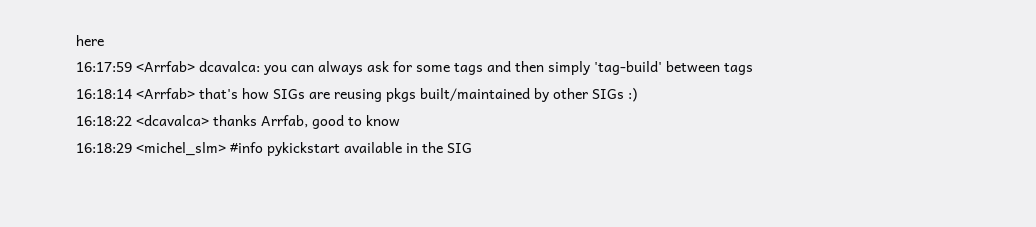here
16:17:59 <Arrfab> dcavalca: you can always ask for some tags and then simply 'tag-build' between tags
16:18:14 <Arrfab> that's how SIGs are reusing pkgs built/maintained by other SIGs :)
16:18:22 <dcavalca> thanks Arrfab, good to know
16:18:29 <michel_slm> #info pykickstart available in the SIG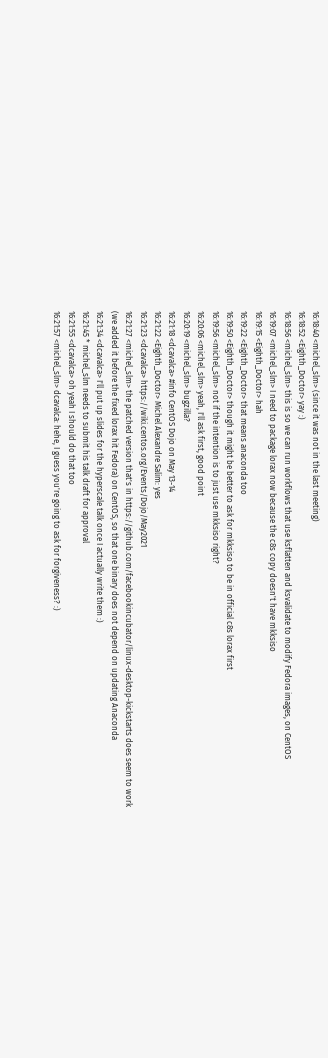16:18:40 <michel_slm> (since it was not in the last meeting)
16:18:52 <Eighth_Doctor> yay :)
16:18:56 <michel_slm> this is so we can run workflows that use ksflatten and ksvalidate to modify Fedora images, on CentOS
16:19:07 <michel_slm> I need to package lorax now because the c8s copy doesn't have mkksiso
16:19:15 <Eighth_Doctor> hah
16:19:22 <Eighth_Doctor> that means anaconda too
16:19:50 <Eighth_Doctor> though it might be better to ask for mkksiso to be in official c8s lorax first
16:19:56 <michel_slm> not if the intention is to just use mkksiso right?
16:20:06 <michel_slm> yeah, I'll ask first, good point
16:20:19 <michel_slm> bugzilla?
16:21:18 <dcavalca> #info CentOS Dojo on May 13-14
16:21:22 <Eighth_Doctor> Michel Alexandre Salim: yes
16:21:23 <dcavalca> https://wiki.centos.org/Events/Dojo/May2021
16:21:27 <michel_slm> the patched version that's in https://github.com/facebookincubator/linux-desktop-kickstarts does seem to work (we added it before the fixed lorax hit Fedora) on CentOS, so that one binary does not depend on updating Anaconda
16:21:34 <dcavalca> I'll put up slides for the hyperscale talk once I actually write them :)
16:21:45 * michel_slm needs to submit his talk draft for approval
16:21:55 <dcavalca> oh yeah I should do that too
16:21:57 <michel_slm> dcavalca: hehe, I guess you're going to ask for forgiveness? :)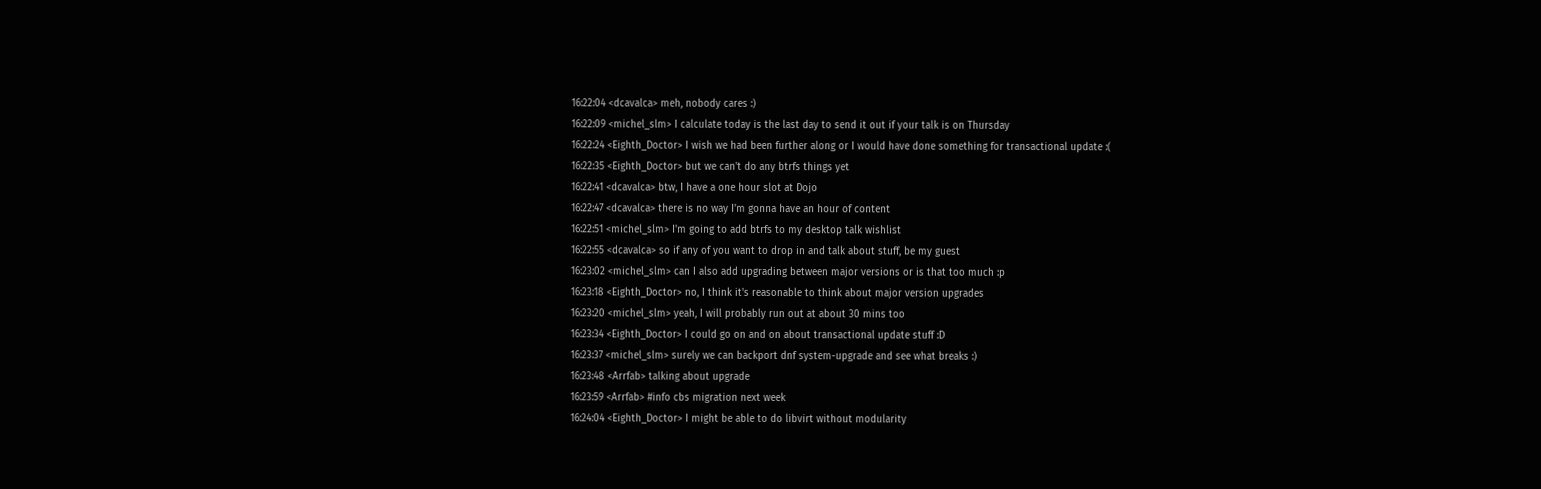16:22:04 <dcavalca> meh, nobody cares :)
16:22:09 <michel_slm> I calculate today is the last day to send it out if your talk is on Thursday
16:22:24 <Eighth_Doctor> I wish we had been further along or I would have done something for transactional update :(
16:22:35 <Eighth_Doctor> but we can't do any btrfs things yet
16:22:41 <dcavalca> btw, I have a one hour slot at Dojo
16:22:47 <dcavalca> there is no way I'm gonna have an hour of content
16:22:51 <michel_slm> I'm going to add btrfs to my desktop talk wishlist
16:22:55 <dcavalca> so if any of you want to drop in and talk about stuff, be my guest
16:23:02 <michel_slm> can I also add upgrading between major versions or is that too much :p
16:23:18 <Eighth_Doctor> no, I think it's reasonable to think about major version upgrades
16:23:20 <michel_slm> yeah, I will probably run out at about 30 mins too
16:23:34 <Eighth_Doctor> I could go on and on about transactional update stuff :D
16:23:37 <michel_slm> surely we can backport dnf system-upgrade and see what breaks :)
16:23:48 <Arrfab> talking about upgrade
16:23:59 <Arrfab> #info cbs migration next week
16:24:04 <Eighth_Doctor> I might be able to do libvirt without modularity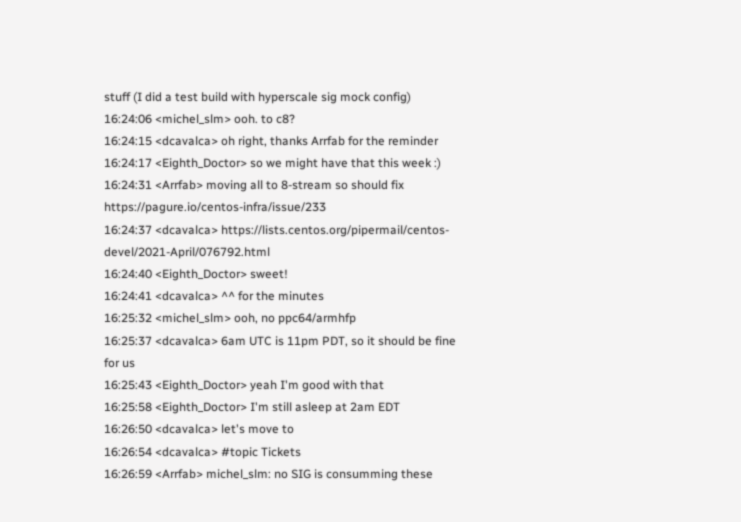stuff (I did a test build with hyperscale sig mock config)
16:24:06 <michel_slm> ooh. to c8?
16:24:15 <dcavalca> oh right, thanks Arrfab for the reminder
16:24:17 <Eighth_Doctor> so we might have that this week :)
16:24:31 <Arrfab> moving all to 8-stream so should fix https://pagure.io/centos-infra/issue/233
16:24:37 <dcavalca> https://lists.centos.org/pipermail/centos-devel/2021-April/076792.html
16:24:40 <Eighth_Doctor> sweet!
16:24:41 <dcavalca> ^^ for the minutes
16:25:32 <michel_slm> ooh, no ppc64/armhfp
16:25:37 <dcavalca> 6am UTC is 11pm PDT, so it should be fine for us
16:25:43 <Eighth_Doctor> yeah I'm good with that
16:25:58 <Eighth_Doctor> I'm still asleep at 2am EDT
16:26:50 <dcavalca> let's move to
16:26:54 <dcavalca> #topic Tickets
16:26:59 <Arrfab> michel_slm: no SIG is consumming these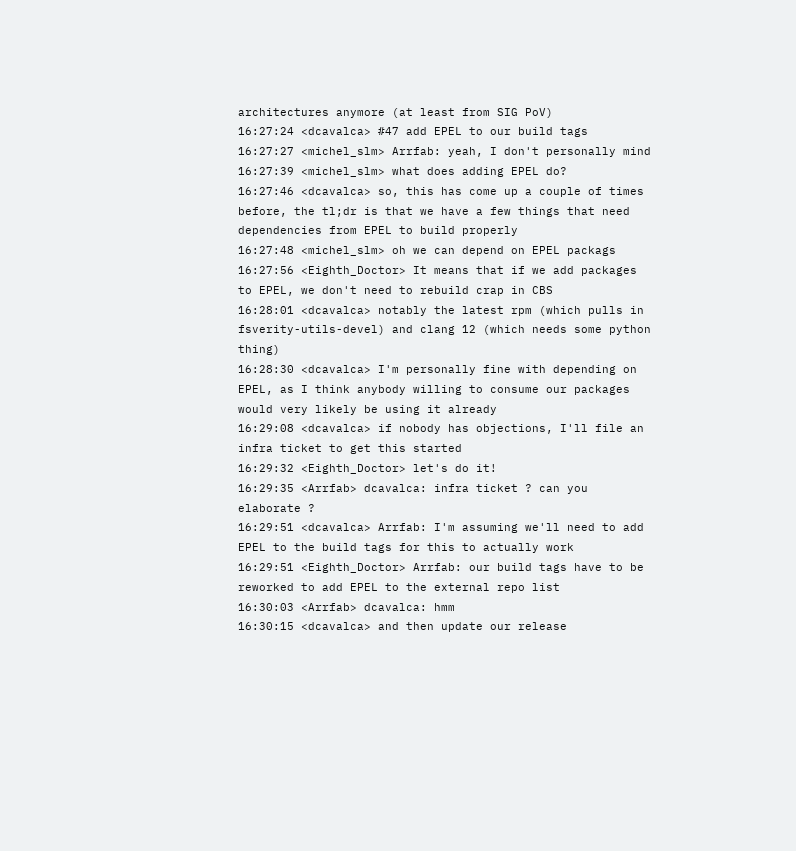architectures anymore (at least from SIG PoV)
16:27:24 <dcavalca> #47 add EPEL to our build tags
16:27:27 <michel_slm> Arrfab: yeah, I don't personally mind
16:27:39 <michel_slm> what does adding EPEL do?
16:27:46 <dcavalca> so, this has come up a couple of times before, the tl;dr is that we have a few things that need dependencies from EPEL to build properly
16:27:48 <michel_slm> oh we can depend on EPEL packags
16:27:56 <Eighth_Doctor> It means that if we add packages to EPEL, we don't need to rebuild crap in CBS
16:28:01 <dcavalca> notably the latest rpm (which pulls in fsverity-utils-devel) and clang 12 (which needs some python thing)
16:28:30 <dcavalca> I'm personally fine with depending on EPEL, as I think anybody willing to consume our packages would very likely be using it already
16:29:08 <dcavalca> if nobody has objections, I'll file an infra ticket to get this started
16:29:32 <Eighth_Doctor> let's do it!
16:29:35 <Arrfab> dcavalca: infra ticket ? can you elaborate ?
16:29:51 <dcavalca> Arrfab: I'm assuming we'll need to add EPEL to the build tags for this to actually work
16:29:51 <Eighth_Doctor> Arrfab: our build tags have to be reworked to add EPEL to the external repo list
16:30:03 <Arrfab> dcavalca: hmm
16:30:15 <dcavalca> and then update our release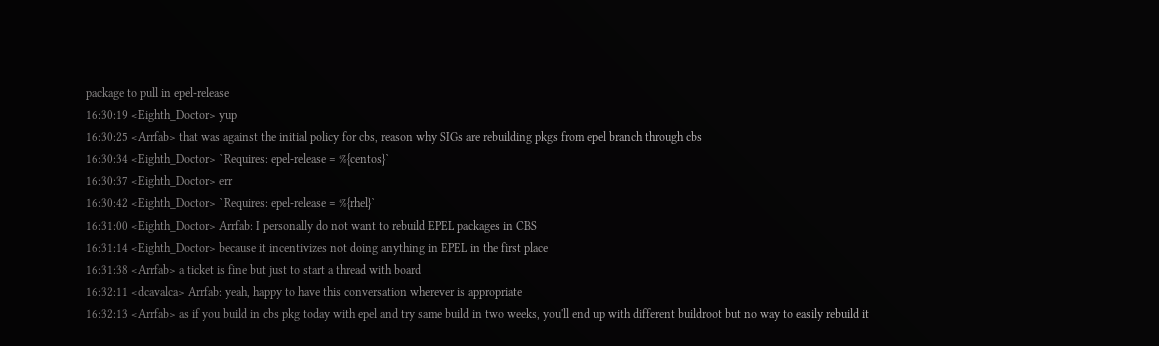package to pull in epel-release
16:30:19 <Eighth_Doctor> yup
16:30:25 <Arrfab> that was against the initial policy for cbs, reason why SIGs are rebuilding pkgs from epel branch through cbs
16:30:34 <Eighth_Doctor> `Requires: epel-release = %{centos}`
16:30:37 <Eighth_Doctor> err
16:30:42 <Eighth_Doctor> `Requires: epel-release = %{rhel}`
16:31:00 <Eighth_Doctor> Arrfab: I personally do not want to rebuild EPEL packages in CBS
16:31:14 <Eighth_Doctor> because it incentivizes not doing anything in EPEL in the first place
16:31:38 <Arrfab> a ticket is fine but just to start a thread with board
16:32:11 <dcavalca> Arrfab: yeah, happy to have this conversation wherever is appropriate
16:32:13 <Arrfab> as if you build in cbs pkg today with epel and try same build in two weeks, you'll end up with different buildroot but no way to easily rebuild it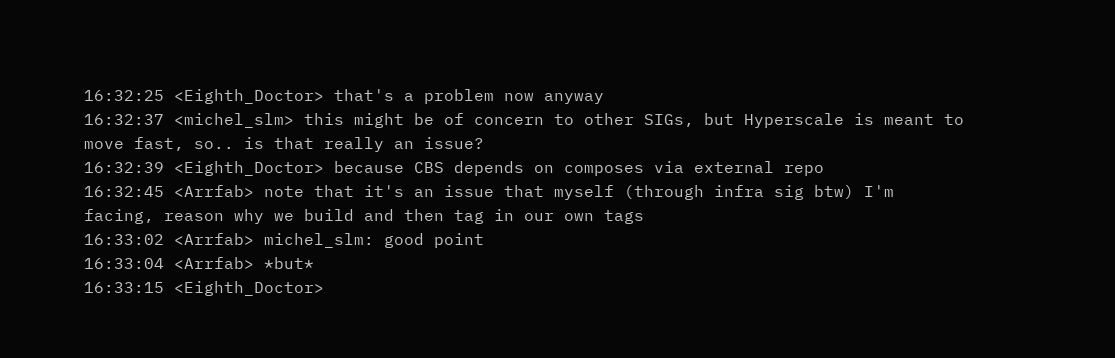16:32:25 <Eighth_Doctor> that's a problem now anyway
16:32:37 <michel_slm> this might be of concern to other SIGs, but Hyperscale is meant to move fast, so.. is that really an issue?
16:32:39 <Eighth_Doctor> because CBS depends on composes via external repo
16:32:45 <Arrfab> note that it's an issue that myself (through infra sig btw) I'm facing, reason why we build and then tag in our own tags
16:33:02 <Arrfab> michel_slm: good point
16:33:04 <Arrfab> *but*
16:33:15 <Eighth_Doctor>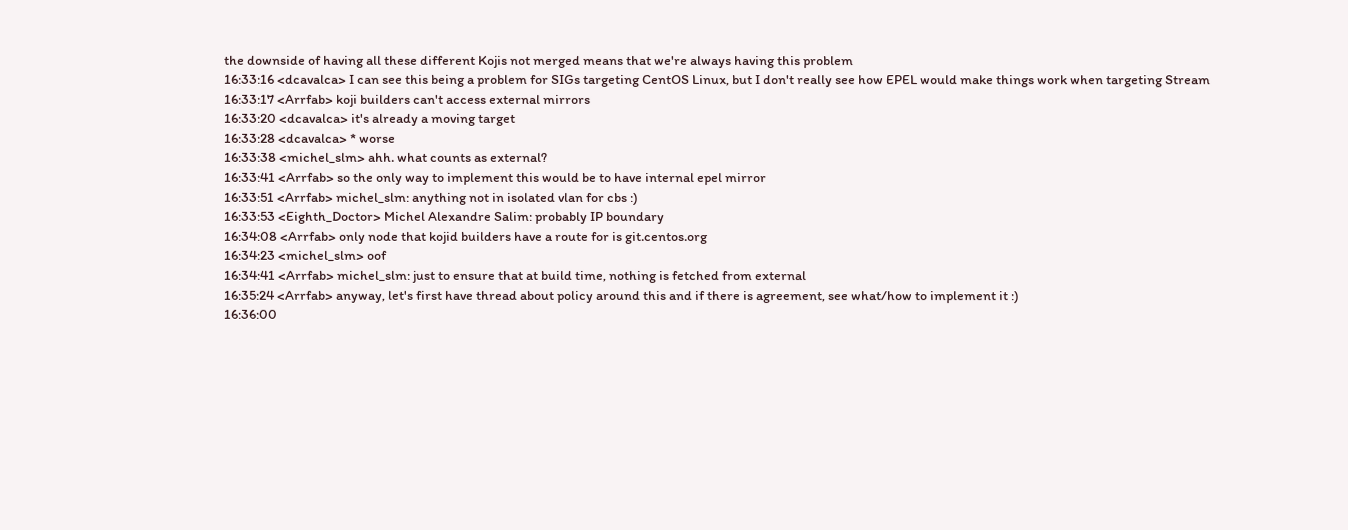the downside of having all these different Kojis not merged means that we're always having this problem
16:33:16 <dcavalca> I can see this being a problem for SIGs targeting CentOS Linux, but I don't really see how EPEL would make things work when targeting Stream
16:33:17 <Arrfab> koji builders can't access external mirrors
16:33:20 <dcavalca> it's already a moving target
16:33:28 <dcavalca> * worse
16:33:38 <michel_slm> ahh. what counts as external?
16:33:41 <Arrfab> so the only way to implement this would be to have internal epel mirror
16:33:51 <Arrfab> michel_slm: anything not in isolated vlan for cbs :)
16:33:53 <Eighth_Doctor> Michel Alexandre Salim: probably IP boundary
16:34:08 <Arrfab> only node that kojid builders have a route for is git.centos.org
16:34:23 <michel_slm> oof
16:34:41 <Arrfab> michel_slm: just to ensure that at build time, nothing is fetched from external
16:35:24 <Arrfab> anyway, let's first have thread about policy around this and if there is agreement, see what/how to implement it :)
16:36:00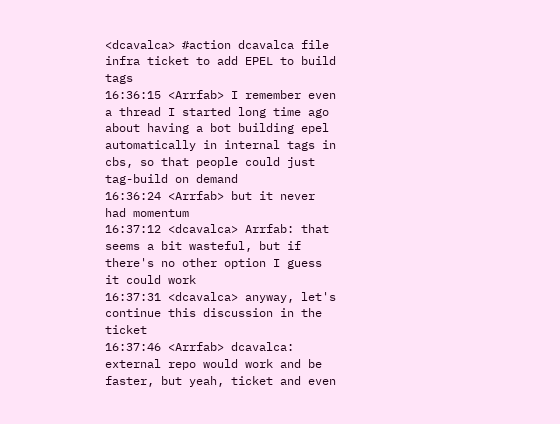<dcavalca> #action dcavalca file infra ticket to add EPEL to build tags
16:36:15 <Arrfab> I remember even a thread I started long time ago about having a bot building epel automatically in internal tags in cbs, so that people could just tag-build on demand
16:36:24 <Arrfab> but it never had momentum
16:37:12 <dcavalca> Arrfab: that seems a bit wasteful, but if there's no other option I guess it could work
16:37:31 <dcavalca> anyway, let's continue this discussion in the ticket
16:37:46 <Arrfab> dcavalca: external repo would work and be faster, but yeah, ticket and even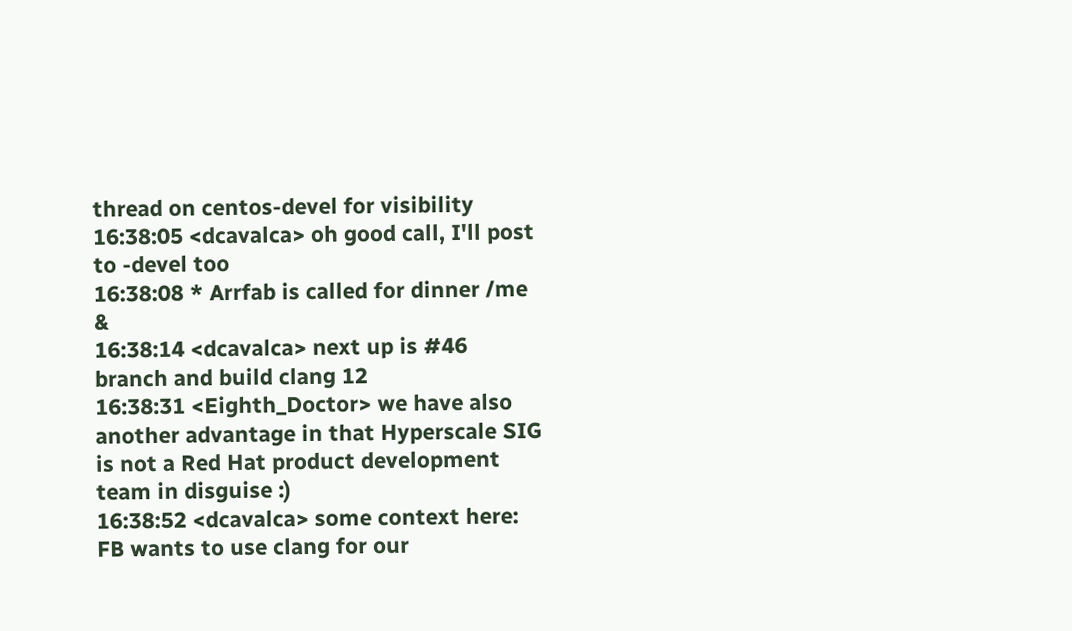thread on centos-devel for visibility
16:38:05 <dcavalca> oh good call, I'll post to -devel too
16:38:08 * Arrfab is called for dinner /me &
16:38:14 <dcavalca> next up is #46 branch and build clang 12
16:38:31 <Eighth_Doctor> we have also another advantage in that Hyperscale SIG is not a Red Hat product development team in disguise :)
16:38:52 <dcavalca> some context here: FB wants to use clang for our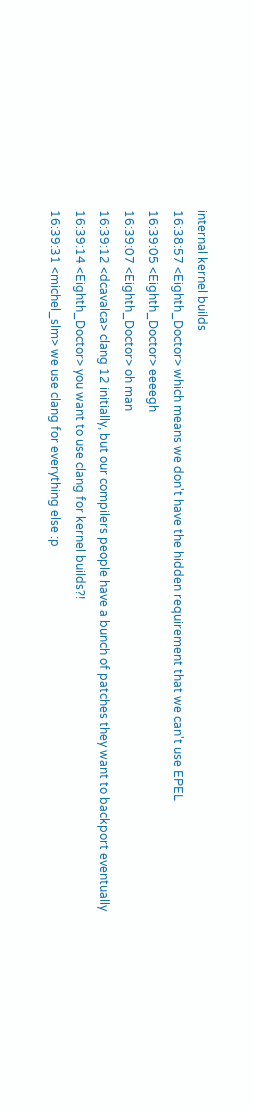internal kernel builds
16:38:57 <Eighth_Doctor> which means we don't have the hidden requirement that we can't use EPEL
16:39:05 <Eighth_Doctor> eeeegh
16:39:07 <Eighth_Doctor> oh man
16:39:12 <dcavalca> clang 12 initially, but our compilers people have a bunch of patches they want to backport eventually
16:39:14 <Eighth_Doctor> you want to use clang for kernel builds?!
16:39:31 <michel_slm> we use clang for everything else :p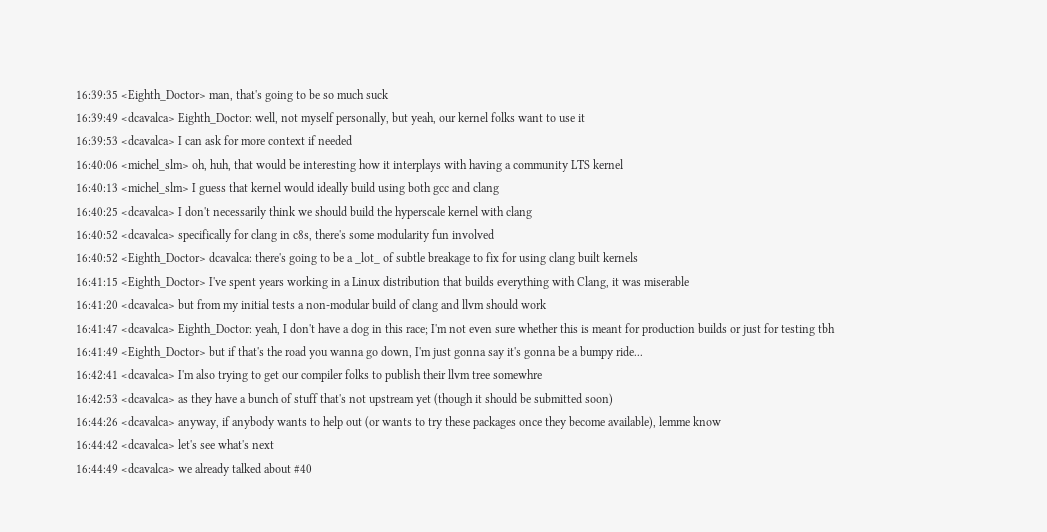16:39:35 <Eighth_Doctor> man, that's going to be so much suck
16:39:49 <dcavalca> Eighth_Doctor: well, not myself personally, but yeah, our kernel folks want to use it
16:39:53 <dcavalca> I can ask for more context if needed
16:40:06 <michel_slm> oh, huh, that would be interesting how it interplays with having a community LTS kernel
16:40:13 <michel_slm> I guess that kernel would ideally build using both gcc and clang
16:40:25 <dcavalca> I don't necessarily think we should build the hyperscale kernel with clang
16:40:52 <dcavalca> specifically for clang in c8s, there's some modularity fun involved
16:40:52 <Eighth_Doctor> dcavalca: there's going to be a _lot_ of subtle breakage to fix for using clang built kernels
16:41:15 <Eighth_Doctor> I've spent years working in a Linux distribution that builds everything with Clang, it was miserable
16:41:20 <dcavalca> but from my initial tests a non-modular build of clang and llvm should work
16:41:47 <dcavalca> Eighth_Doctor: yeah, I don't have a dog in this race; I'm not even sure whether this is meant for production builds or just for testing tbh
16:41:49 <Eighth_Doctor> but if that's the road you wanna go down, I'm just gonna say it's gonna be a bumpy ride...
16:42:41 <dcavalca> I'm also trying to get our compiler folks to publish their llvm tree somewhre
16:42:53 <dcavalca> as they have a bunch of stuff that's not upstream yet (though it should be submitted soon)
16:44:26 <dcavalca> anyway, if anybody wants to help out (or wants to try these packages once they become available), lemme know
16:44:42 <dcavalca> let's see what's next
16:44:49 <dcavalca> we already talked about #40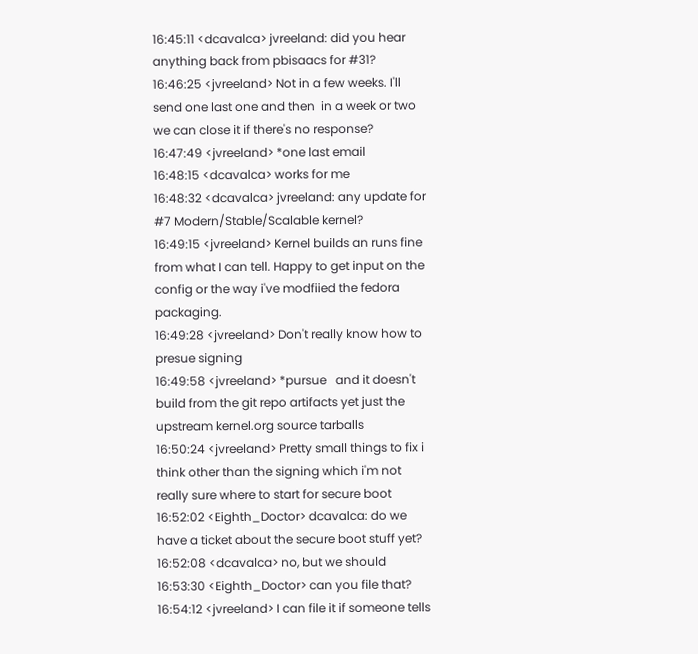16:45:11 <dcavalca> jvreeland: did you hear anything back from pbisaacs for #31?
16:46:25 <jvreeland> Not in a few weeks. I'll send one last one and then  in a week or two we can close it if there's no response?
16:47:49 <jvreeland> *one last email
16:48:15 <dcavalca> works for me
16:48:32 <dcavalca> jvreeland: any update for #7 Modern/Stable/Scalable kernel?
16:49:15 <jvreeland> Kernel builds an runs fine from what I can tell. Happy to get input on the config or the way i've modfiied the fedora packaging.
16:49:28 <jvreeland> Don't really know how to presue signing
16:49:58 <jvreeland> *pursue   and it doesn't build from the git repo artifacts yet just the upstream kernel.org source tarballs
16:50:24 <jvreeland> Pretty small things to fix i think other than the signing which i'm not really sure where to start for secure boot
16:52:02 <Eighth_Doctor> dcavalca: do we have a ticket about the secure boot stuff yet?
16:52:08 <dcavalca> no, but we should
16:53:30 <Eighth_Doctor> can you file that?
16:54:12 <jvreeland> I can file it if someone tells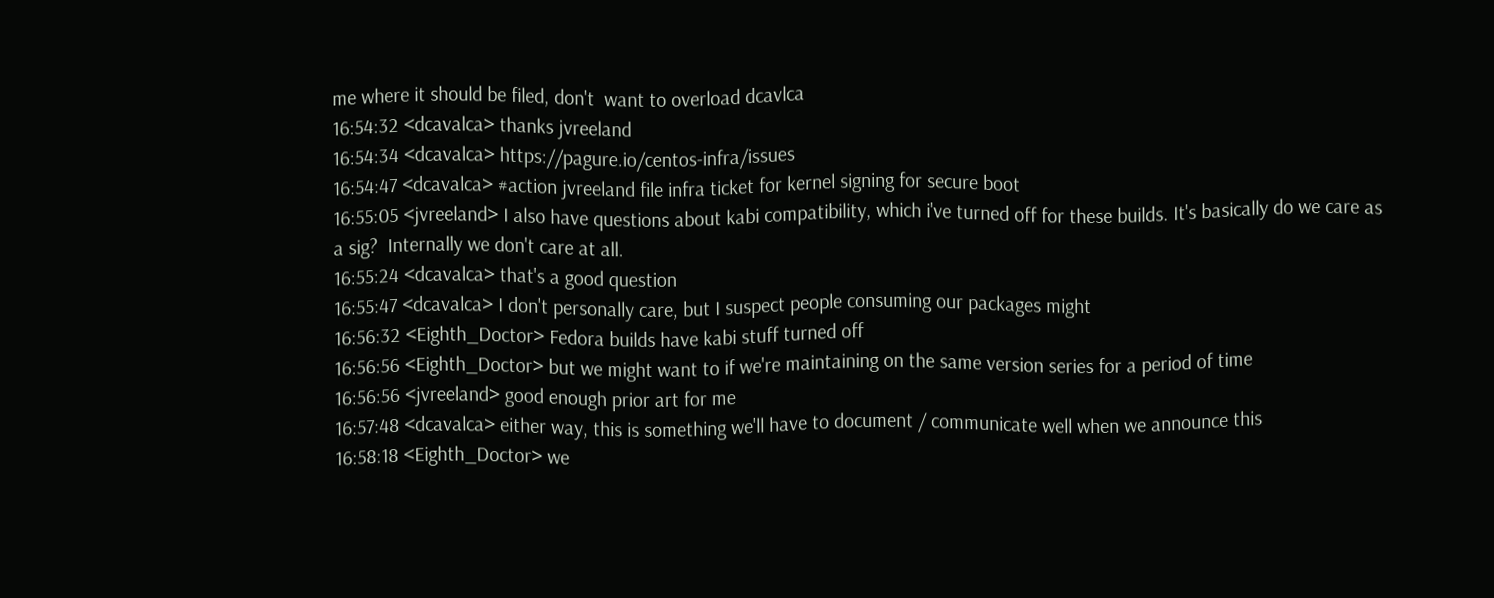me where it should be filed, don't  want to overload dcavlca
16:54:32 <dcavalca> thanks jvreeland
16:54:34 <dcavalca> https://pagure.io/centos-infra/issues
16:54:47 <dcavalca> #action jvreeland file infra ticket for kernel signing for secure boot
16:55:05 <jvreeland> I also have questions about kabi compatibility, which i've turned off for these builds. It's basically do we care as a sig?  Internally we don't care at all.
16:55:24 <dcavalca> that's a good question
16:55:47 <dcavalca> I don't personally care, but I suspect people consuming our packages might
16:56:32 <Eighth_Doctor> Fedora builds have kabi stuff turned off
16:56:56 <Eighth_Doctor> but we might want to if we're maintaining on the same version series for a period of time
16:56:56 <jvreeland> good enough prior art for me
16:57:48 <dcavalca> either way, this is something we'll have to document / communicate well when we announce this
16:58:18 <Eighth_Doctor> we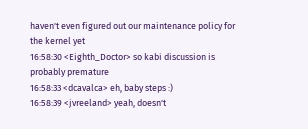haven't even figured out our maintenance policy for the kernel yet
16:58:30 <Eighth_Doctor> so kabi discussion is probably premature
16:58:33 <dcavalca> eh, baby steps :)
16:58:39 <jvreeland> yeah, doesn't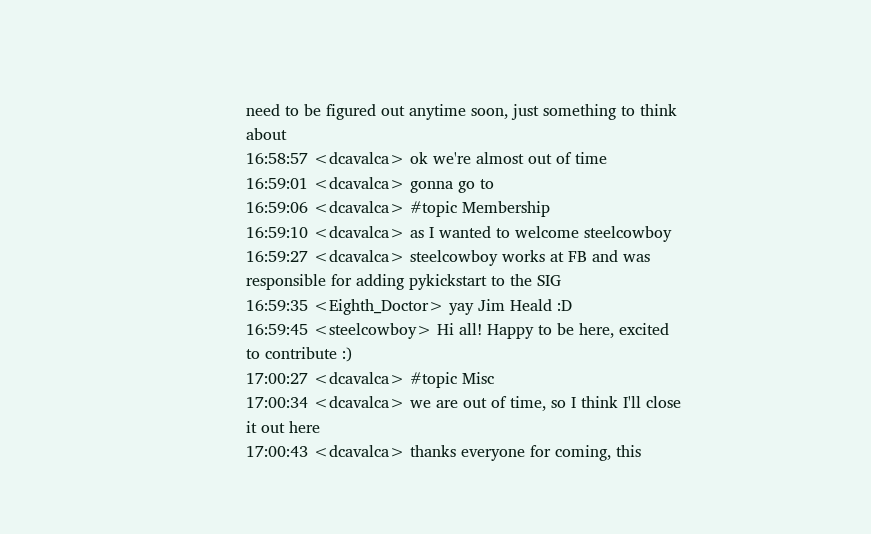need to be figured out anytime soon, just something to think about
16:58:57 <dcavalca> ok we're almost out of time
16:59:01 <dcavalca> gonna go to
16:59:06 <dcavalca> #topic Membership
16:59:10 <dcavalca> as I wanted to welcome steelcowboy
16:59:27 <dcavalca> steelcowboy works at FB and was responsible for adding pykickstart to the SIG
16:59:35 <Eighth_Doctor> yay Jim Heald :D
16:59:45 <steelcowboy> Hi all! Happy to be here, excited to contribute :)
17:00:27 <dcavalca> #topic Misc
17:00:34 <dcavalca> we are out of time, so I think I'll close it out here
17:00:43 <dcavalca> thanks everyone for coming, this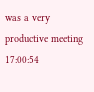was a very productive meeting
17:00:54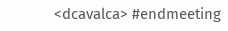<dcavalca> #endmeeting